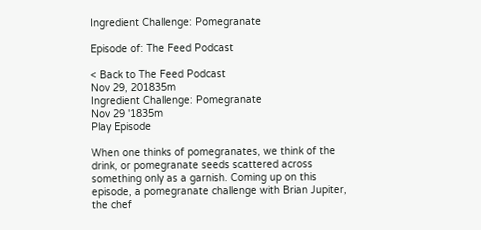Ingredient Challenge: Pomegranate

Episode of: The Feed Podcast

< Back to The Feed Podcast
Nov 29, 201835m
Ingredient Challenge: Pomegranate
Nov 29 '1835m
Play Episode

When one thinks of pomegranates, we think of the drink, or pomegranate seeds scattered across something only as a garnish. Coming up on this episode, a pomegranate challenge with Brian Jupiter, the chef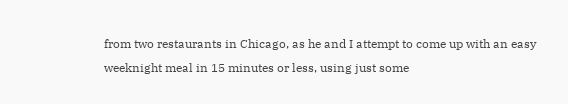from two restaurants in Chicago, as he and I attempt to come up with an easy weeknight meal in 15 minutes or less, using just some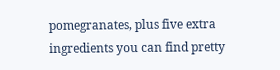pomegranates, plus five extra ingredients you can find pretty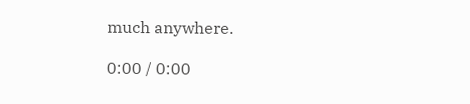much anywhere.

0:00 / 0:00